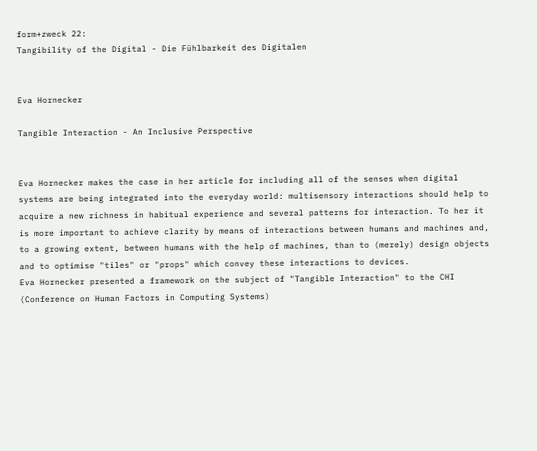form+zweck 22:
Tangibility of the Digital - Die Fühlbarkeit des Digitalen


Eva Hornecker

Tangible Interaction - An Inclusive Perspective


Eva Hornecker makes the case in her article for including all of the senses when digital systems are being integrated into the everyday world: multisensory interactions should help to acquire a new richness in habitual experience and several patterns for interaction. To her it is more important to achieve clarity by means of interactions between humans and machines and, to a growing extent, between humans with the help of machines, than to (merely) design objects and to optimise "tiles" or "props" which convey these interactions to devices.
Eva Hornecker presented a framework on the subject of "Tangible Interaction" to the CHI (Conference on Human Factors in Computing Systems)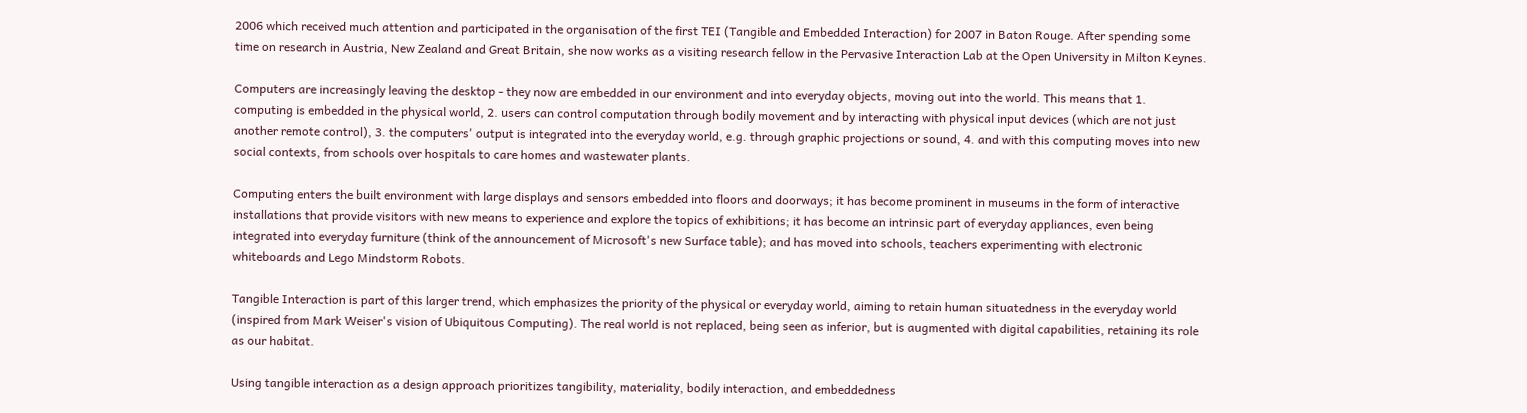2006 which received much attention and participated in the organisation of the first TEI (Tangible and Embedded Interaction) for 2007 in Baton Rouge. After spending some time on research in Austria, New Zealand and Great Britain, she now works as a visiting research fellow in the Pervasive Interaction Lab at the Open University in Milton Keynes.

Computers are increasingly leaving the desktop - they now are embedded in our environment and into everyday objects, moving out into the world. This means that 1. computing is embedded in the physical world, 2. users can control computation through bodily movement and by interacting with physical input devices (which are not just another remote control), 3. the computers' output is integrated into the everyday world, e.g. through graphic projections or sound, 4. and with this computing moves into new social contexts, from schools over hospitals to care homes and wastewater plants.

Computing enters the built environment with large displays and sensors embedded into floors and doorways; it has become prominent in museums in the form of interactive installations that provide visitors with new means to experience and explore the topics of exhibitions; it has become an intrinsic part of everyday appliances, even being integrated into everyday furniture (think of the announcement of Microsoft's new Surface table); and has moved into schools, teachers experimenting with electronic whiteboards and Lego Mindstorm Robots.

Tangible Interaction is part of this larger trend, which emphasizes the priority of the physical or everyday world, aiming to retain human situatedness in the everyday world (inspired from Mark Weiser's vision of Ubiquitous Computing). The real world is not replaced, being seen as inferior, but is augmented with digital capabilities, retaining its role as our habitat.

Using tangible interaction as a design approach prioritizes tangibility, materiality, bodily interaction, and embeddedness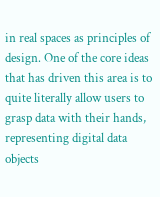in real spaces as principles of design. One of the core ideas that has driven this area is to quite literally allow users to grasp data with their hands, representing digital data objects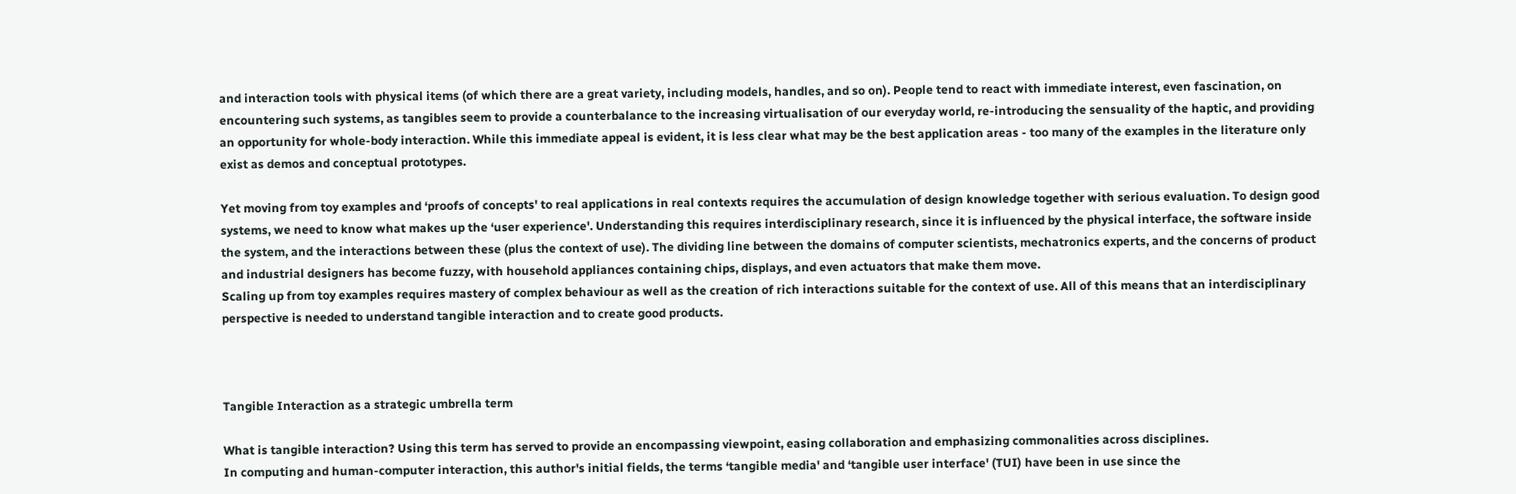and interaction tools with physical items (of which there are a great variety, including models, handles, and so on). People tend to react with immediate interest, even fascination, on encountering such systems, as tangibles seem to provide a counterbalance to the increasing virtualisation of our everyday world, re-introducing the sensuality of the haptic, and providing an opportunity for whole-body interaction. While this immediate appeal is evident, it is less clear what may be the best application areas - too many of the examples in the literature only exist as demos and conceptual prototypes.

Yet moving from toy examples and ‘proofs of concepts' to real applications in real contexts requires the accumulation of design knowledge together with serious evaluation. To design good systems, we need to know what makes up the ‘user experience'. Understanding this requires interdisciplinary research, since it is influenced by the physical interface, the software inside the system, and the interactions between these (plus the context of use). The dividing line between the domains of computer scientists, mechatronics experts, and the concerns of product and industrial designers has become fuzzy, with household appliances containing chips, displays, and even actuators that make them move.
Scaling up from toy examples requires mastery of complex behaviour as well as the creation of rich interactions suitable for the context of use. All of this means that an interdisciplinary perspective is needed to understand tangible interaction and to create good products.



Tangible Interaction as a strategic umbrella term

What is tangible interaction? Using this term has served to provide an encompassing viewpoint, easing collaboration and emphasizing commonalities across disciplines.
In computing and human-computer interaction, this author's initial fields, the terms ‘tangible media' and ‘tangible user interface' (TUI) have been in use since the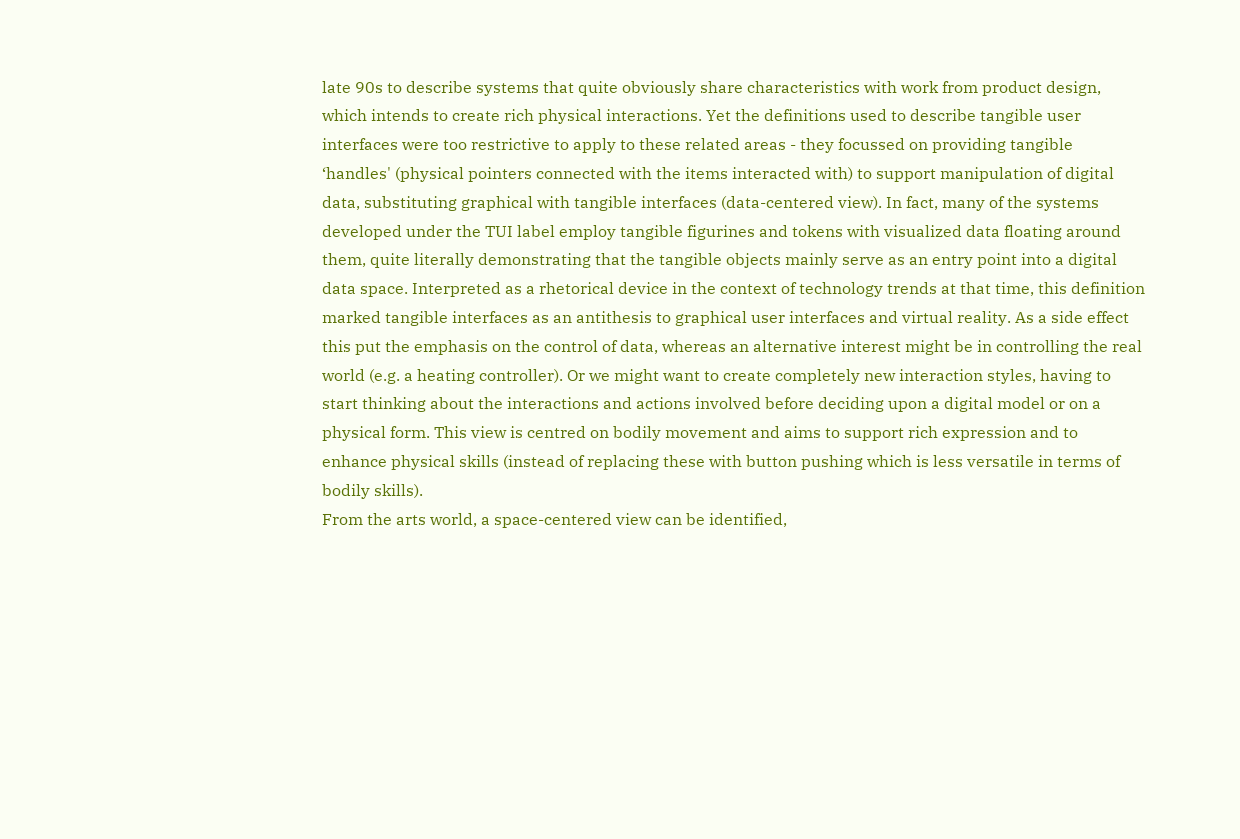late 90s to describe systems that quite obviously share characteristics with work from product design, which intends to create rich physical interactions. Yet the definitions used to describe tangible user interfaces were too restrictive to apply to these related areas - they focussed on providing tangible ‘handles' (physical pointers connected with the items interacted with) to support manipulation of digital data, substituting graphical with tangible interfaces (data-centered view). In fact, many of the systems developed under the TUI label employ tangible figurines and tokens with visualized data floating around them, quite literally demonstrating that the tangible objects mainly serve as an entry point into a digital data space. Interpreted as a rhetorical device in the context of technology trends at that time, this definition marked tangible interfaces as an antithesis to graphical user interfaces and virtual reality. As a side effect this put the emphasis on the control of data, whereas an alternative interest might be in controlling the real world (e.g. a heating controller). Or we might want to create completely new interaction styles, having to start thinking about the interactions and actions involved before deciding upon a digital model or on a physical form. This view is centred on bodily movement and aims to support rich expression and to enhance physical skills (instead of replacing these with button pushing which is less versatile in terms of bodily skills).
From the arts world, a space-centered view can be identified,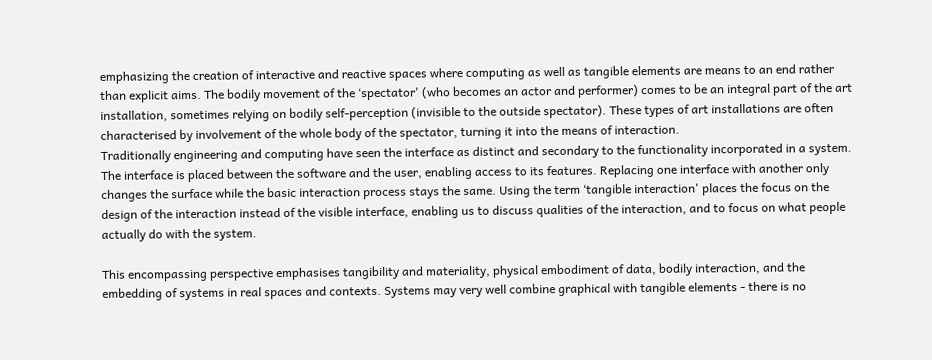emphasizing the creation of interactive and reactive spaces where computing as well as tangible elements are means to an end rather than explicit aims. The bodily movement of the ‘spectator' (who becomes an actor and performer) comes to be an integral part of the art installation, sometimes relying on bodily self-perception (invisible to the outside spectator). These types of art installations are often characterised by involvement of the whole body of the spectator, turning it into the means of interaction.
Traditionally engineering and computing have seen the interface as distinct and secondary to the functionality incorporated in a system. The interface is placed between the software and the user, enabling access to its features. Replacing one interface with another only changes the surface while the basic interaction process stays the same. Using the term ‘tangible interaction' places the focus on the design of the interaction instead of the visible interface, enabling us to discuss qualities of the interaction, and to focus on what people actually do with the system.

This encompassing perspective emphasises tangibility and materiality, physical embodiment of data, bodily interaction, and the embedding of systems in real spaces and contexts. Systems may very well combine graphical with tangible elements - there is no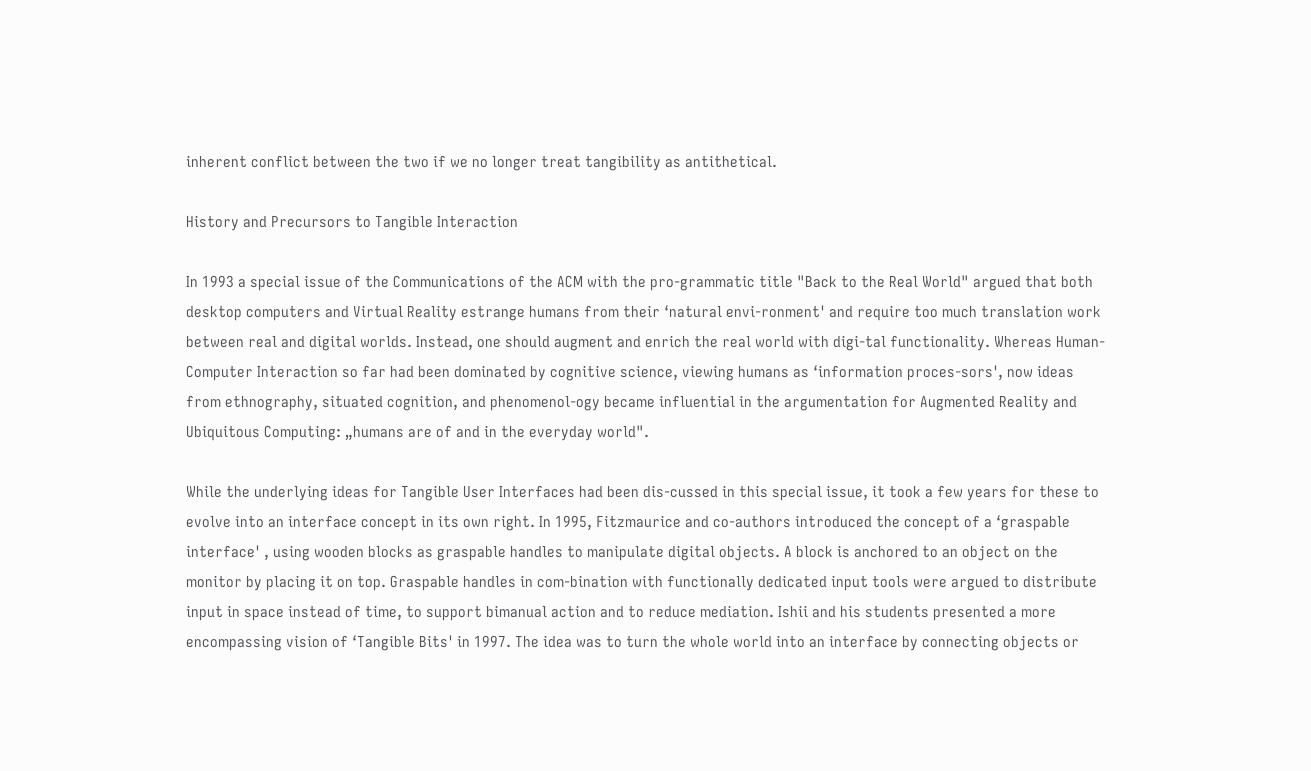inherent conflict between the two if we no longer treat tangibility as antithetical.

History and Precursors to Tangible Interaction

In 1993 a special issue of the Communications of the ACM with the pro-grammatic title "Back to the Real World" argued that both desktop computers and Virtual Reality estrange humans from their ‘natural envi-ronment' and require too much translation work between real and digital worlds. Instead, one should augment and enrich the real world with digi-tal functionality. Whereas Human-Computer Interaction so far had been dominated by cognitive science, viewing humans as ‘information proces-sors', now ideas from ethnography, situated cognition, and phenomenol-ogy became influential in the argumentation for Augmented Reality and Ubiquitous Computing: „humans are of and in the everyday world".

While the underlying ideas for Tangible User Interfaces had been dis-cussed in this special issue, it took a few years for these to evolve into an interface concept in its own right. In 1995, Fitzmaurice and co-authors introduced the concept of a ‘graspable interface' , using wooden blocks as graspable handles to manipulate digital objects. A block is anchored to an object on the monitor by placing it on top. Graspable handles in com-bination with functionally dedicated input tools were argued to distribute input in space instead of time, to support bimanual action and to reduce mediation. Ishii and his students presented a more encompassing vision of ‘Tangible Bits' in 1997. The idea was to turn the whole world into an interface by connecting objects or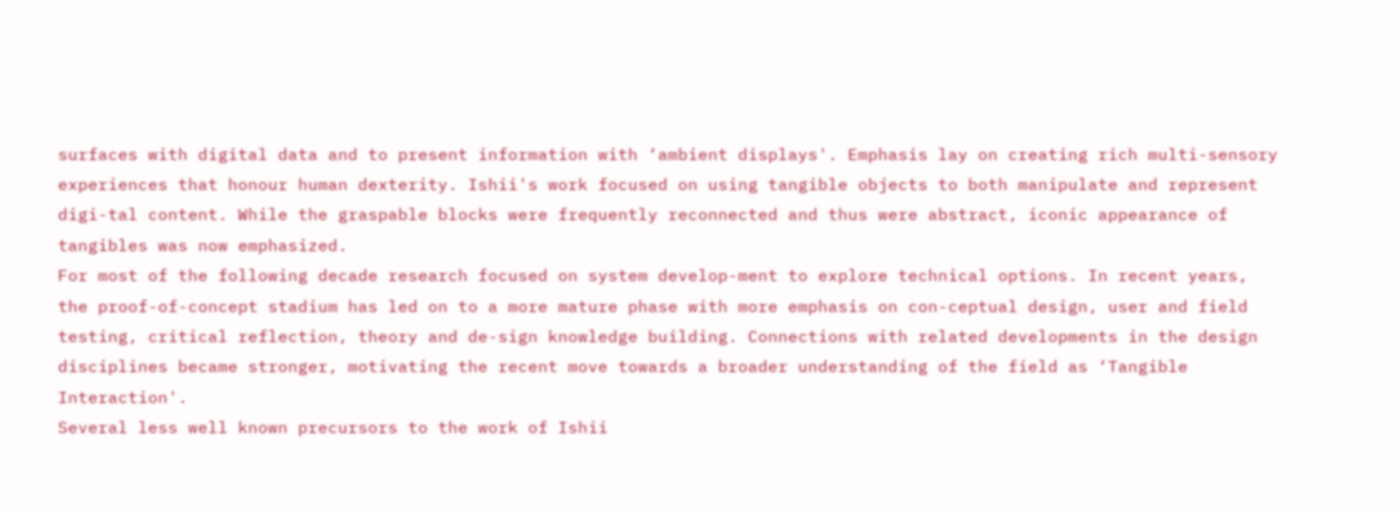surfaces with digital data and to present information with ‘ambient displays'. Emphasis lay on creating rich multi-sensory experiences that honour human dexterity. Ishii's work focused on using tangible objects to both manipulate and represent digi-tal content. While the graspable blocks were frequently reconnected and thus were abstract, iconic appearance of tangibles was now emphasized.
For most of the following decade research focused on system develop-ment to explore technical options. In recent years, the proof-of-concept stadium has led on to a more mature phase with more emphasis on con-ceptual design, user and field testing, critical reflection, theory and de-sign knowledge building. Connections with related developments in the design disciplines became stronger, motivating the recent move towards a broader understanding of the field as ‘Tangible Interaction'.
Several less well known precursors to the work of Ishii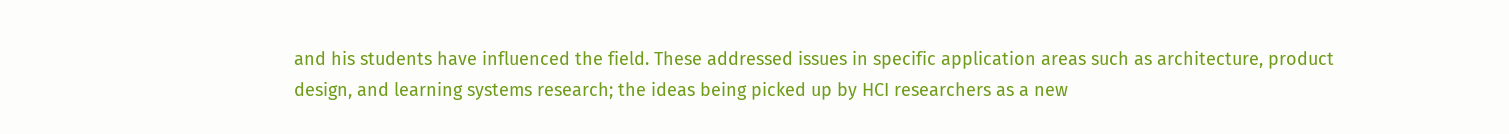and his students have influenced the field. These addressed issues in specific application areas such as architecture, product design, and learning systems research; the ideas being picked up by HCI researchers as a new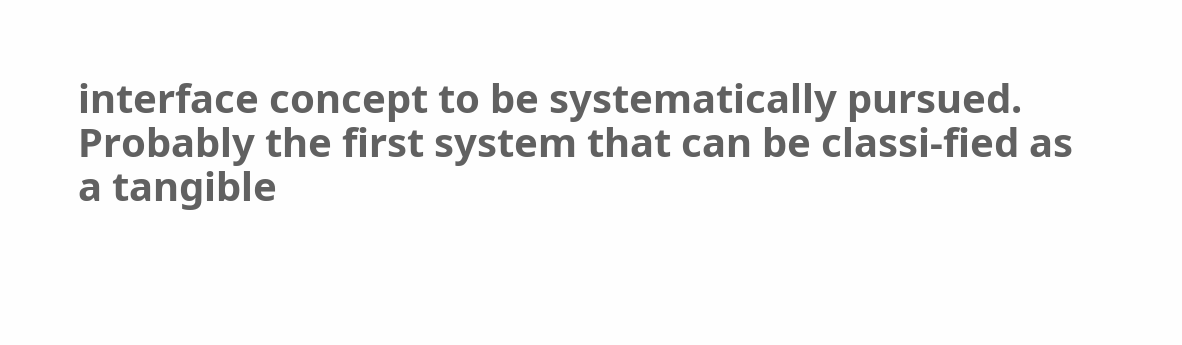interface concept to be systematically pursued. Probably the first system that can be classi-fied as a tangible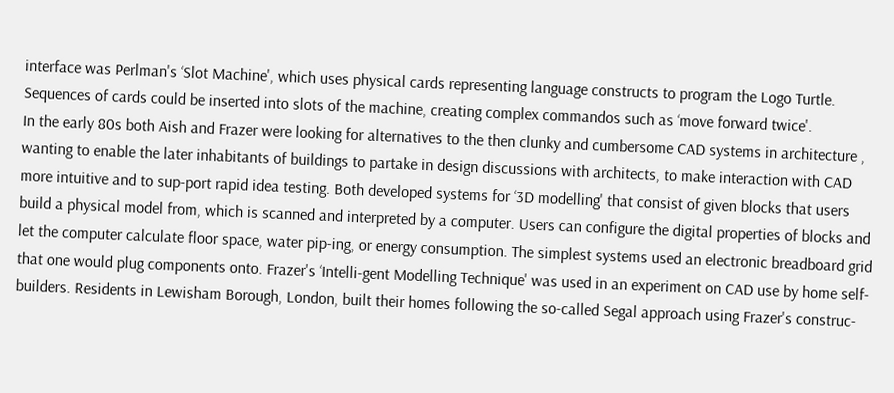interface was Perlman's ‘Slot Machine', which uses physical cards representing language constructs to program the Logo Turtle. Sequences of cards could be inserted into slots of the machine, creating complex commandos such as ‘move forward twice'.
In the early 80s both Aish and Frazer were looking for alternatives to the then clunky and cumbersome CAD systems in architecture , wanting to enable the later inhabitants of buildings to partake in design discussions with architects, to make interaction with CAD more intuitive and to sup-port rapid idea testing. Both developed systems for ‘3D modelling' that consist of given blocks that users build a physical model from, which is scanned and interpreted by a computer. Users can configure the digital properties of blocks and let the computer calculate floor space, water pip-ing, or energy consumption. The simplest systems used an electronic breadboard grid that one would plug components onto. Frazer's ‘Intelli-gent Modelling Technique' was used in an experiment on CAD use by home self-builders. Residents in Lewisham Borough, London, built their homes following the so-called Segal approach using Frazer's construc-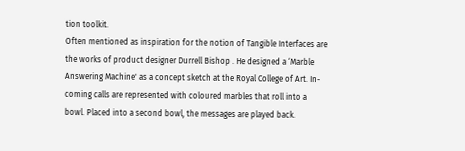tion toolkit.
Often mentioned as inspiration for the notion of Tangible Interfaces are the works of product designer Durrell Bishop . He designed a ‘Marble Answering Machine' as a concept sketch at the Royal College of Art. In-coming calls are represented with coloured marbles that roll into a bowl. Placed into a second bowl, the messages are played back.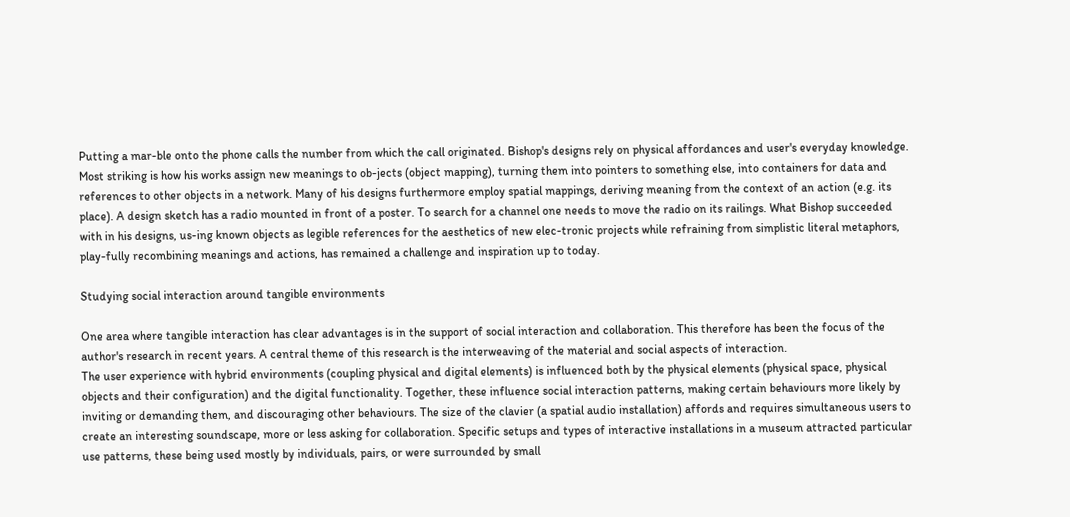Putting a mar-ble onto the phone calls the number from which the call originated. Bishop's designs rely on physical affordances and user's everyday knowledge. Most striking is how his works assign new meanings to ob-jects (object mapping), turning them into pointers to something else, into containers for data and references to other objects in a network. Many of his designs furthermore employ spatial mappings, deriving meaning from the context of an action (e.g. its place). A design sketch has a radio mounted in front of a poster. To search for a channel one needs to move the radio on its railings. What Bishop succeeded with in his designs, us-ing known objects as legible references for the aesthetics of new elec-tronic projects while refraining from simplistic literal metaphors, play-fully recombining meanings and actions, has remained a challenge and inspiration up to today.

Studying social interaction around tangible environments

One area where tangible interaction has clear advantages is in the support of social interaction and collaboration. This therefore has been the focus of the author's research in recent years. A central theme of this research is the interweaving of the material and social aspects of interaction.
The user experience with hybrid environments (coupling physical and digital elements) is influenced both by the physical elements (physical space, physical objects and their configuration) and the digital functionality. Together, these influence social interaction patterns, making certain behaviours more likely by inviting or demanding them, and discouraging other behaviours. The size of the clavier (a spatial audio installation) affords and requires simultaneous users to create an interesting soundscape, more or less asking for collaboration. Specific setups and types of interactive installations in a museum attracted particular use patterns, these being used mostly by individuals, pairs, or were surrounded by small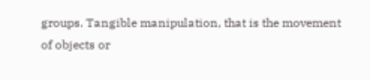groups. Tangible manipulation, that is the movement of objects or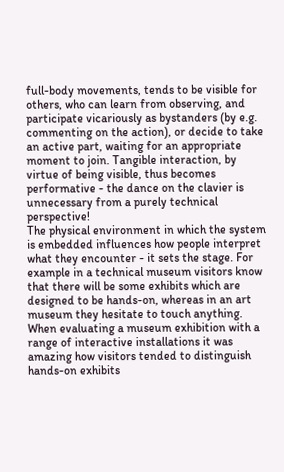full-body movements, tends to be visible for others, who can learn from observing, and participate vicariously as bystanders (by e.g. commenting on the action), or decide to take an active part, waiting for an appropriate moment to join. Tangible interaction, by virtue of being visible, thus becomes performative - the dance on the clavier is unnecessary from a purely technical perspective!
The physical environment in which the system is embedded influences how people interpret what they encounter - it sets the stage. For example in a technical museum visitors know that there will be some exhibits which are designed to be hands-on, whereas in an art museum they hesitate to touch anything. When evaluating a museum exhibition with a range of interactive installations it was amazing how visitors tended to distinguish hands-on exhibits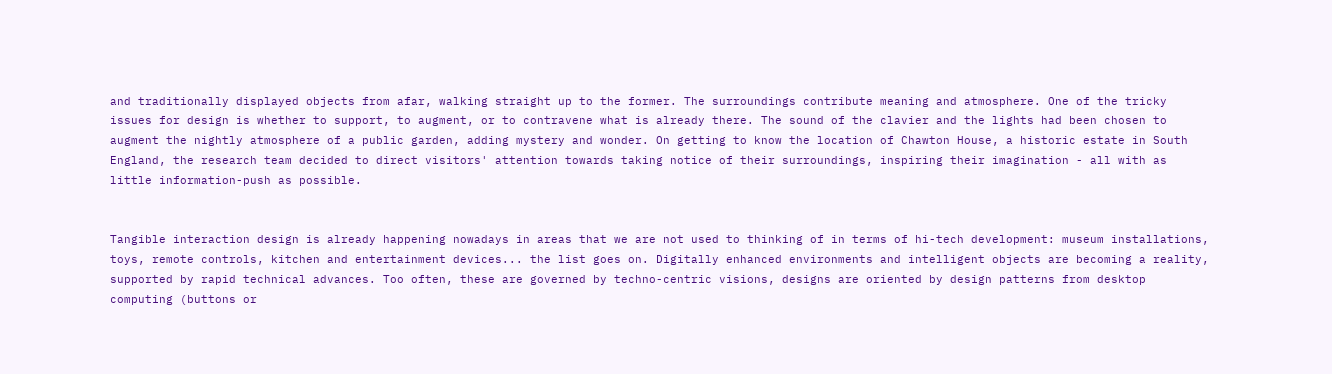and traditionally displayed objects from afar, walking straight up to the former. The surroundings contribute meaning and atmosphere. One of the tricky issues for design is whether to support, to augment, or to contravene what is already there. The sound of the clavier and the lights had been chosen to augment the nightly atmosphere of a public garden, adding mystery and wonder. On getting to know the location of Chawton House, a historic estate in South England, the research team decided to direct visitors' attention towards taking notice of their surroundings, inspiring their imagination - all with as little information-push as possible.


Tangible interaction design is already happening nowadays in areas that we are not used to thinking of in terms of hi-tech development: museum installations, toys, remote controls, kitchen and entertainment devices... the list goes on. Digitally enhanced environments and intelligent objects are becoming a reality, supported by rapid technical advances. Too often, these are governed by techno-centric visions, designs are oriented by design patterns from desktop computing (buttons or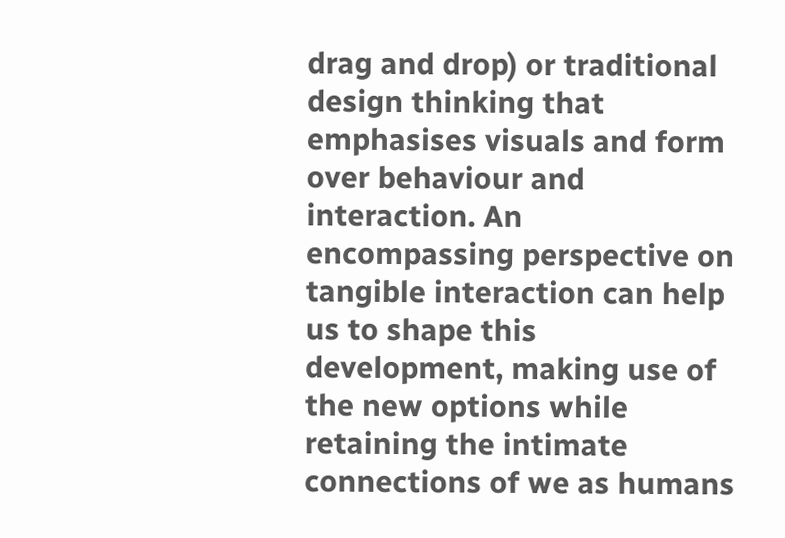drag and drop) or traditional design thinking that emphasises visuals and form over behaviour and interaction. An encompassing perspective on tangible interaction can help us to shape this development, making use of the new options while retaining the intimate connections of we as humans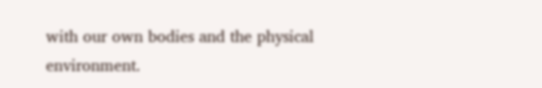with our own bodies and the physical environment.